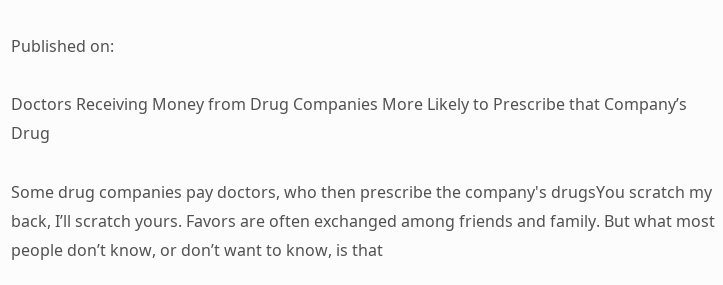Published on:

Doctors Receiving Money from Drug Companies More Likely to Prescribe that Company’s Drug

Some drug companies pay doctors, who then prescribe the company's drugsYou scratch my back, I’ll scratch yours. Favors are often exchanged among friends and family. But what most people don’t know, or don’t want to know, is that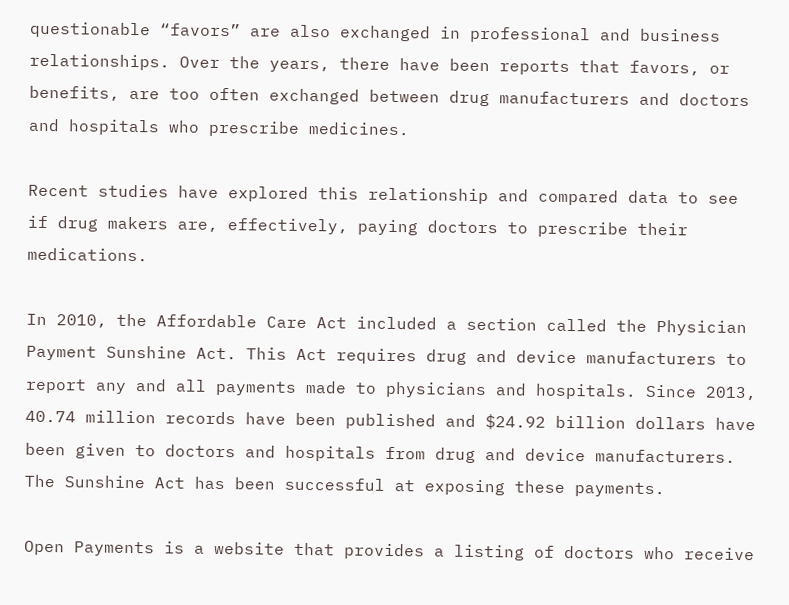questionable “favors” are also exchanged in professional and business relationships. Over the years, there have been reports that favors, or benefits, are too often exchanged between drug manufacturers and doctors and hospitals who prescribe medicines.

Recent studies have explored this relationship and compared data to see if drug makers are, effectively, paying doctors to prescribe their medications.

In 2010, the Affordable Care Act included a section called the Physician Payment Sunshine Act. This Act requires drug and device manufacturers to report any and all payments made to physicians and hospitals. Since 2013, 40.74 million records have been published and $24.92 billion dollars have been given to doctors and hospitals from drug and device manufacturers. The Sunshine Act has been successful at exposing these payments.

Open Payments is a website that provides a listing of doctors who receive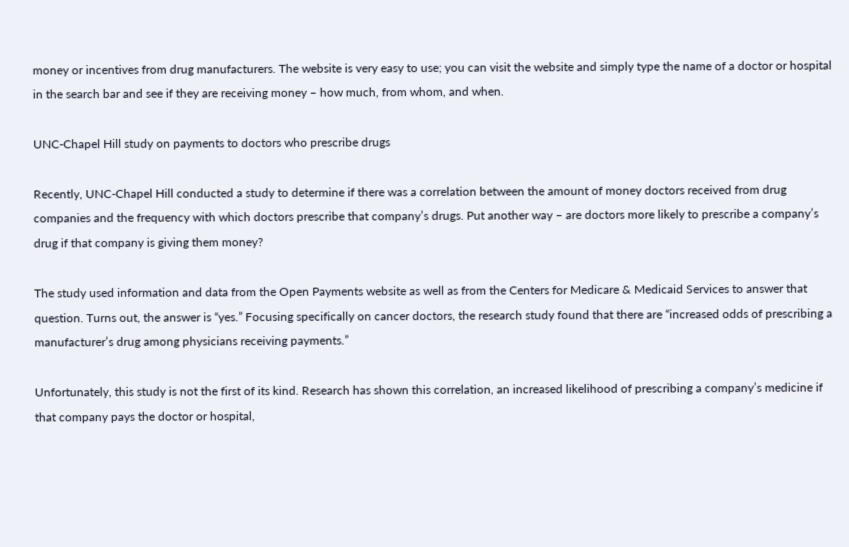money or incentives from drug manufacturers. The website is very easy to use; you can visit the website and simply type the name of a doctor or hospital in the search bar and see if they are receiving money – how much, from whom, and when.

UNC-Chapel Hill study on payments to doctors who prescribe drugs

Recently, UNC-Chapel Hill conducted a study to determine if there was a correlation between the amount of money doctors received from drug companies and the frequency with which doctors prescribe that company’s drugs. Put another way – are doctors more likely to prescribe a company’s drug if that company is giving them money?

The study used information and data from the Open Payments website as well as from the Centers for Medicare & Medicaid Services to answer that question. Turns out, the answer is “yes.” Focusing specifically on cancer doctors, the research study found that there are “increased odds of prescribing a manufacturer’s drug among physicians receiving payments.”

Unfortunately, this study is not the first of its kind. Research has shown this correlation, an increased likelihood of prescribing a company’s medicine if that company pays the doctor or hospital,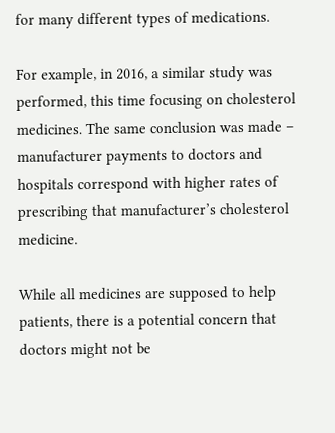for many different types of medications.

For example, in 2016, a similar study was performed, this time focusing on cholesterol medicines. The same conclusion was made – manufacturer payments to doctors and hospitals correspond with higher rates of prescribing that manufacturer’s cholesterol medicine.

While all medicines are supposed to help patients, there is a potential concern that doctors might not be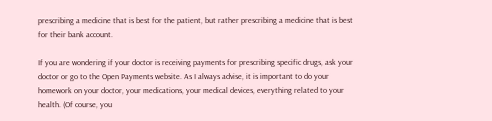prescribing a medicine that is best for the patient, but rather prescribing a medicine that is best for their bank account.

If you are wondering if your doctor is receiving payments for prescribing specific drugs, ask your doctor or go to the Open Payments website. As I always advise, it is important to do your homework on your doctor, your medications, your medical devices, everything related to your health. (Of course, you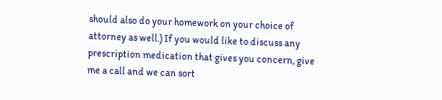should also do your homework on your choice of attorney as well.) If you would like to discuss any prescription medication that gives you concern, give me a call and we can sort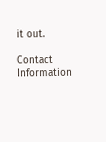it out.

Contact Information